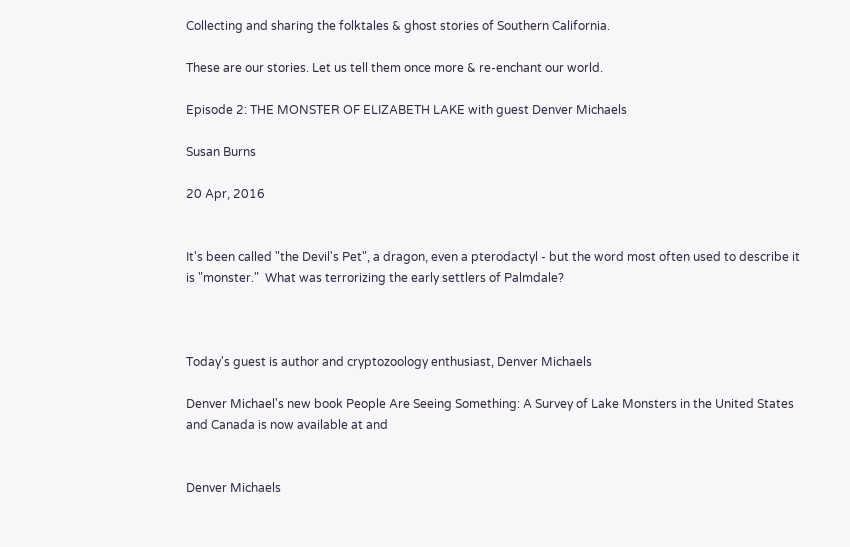Collecting and sharing the folktales & ghost stories of Southern California.

These are our stories. Let us tell them once more & re-enchant our world.

Episode 2: THE MONSTER OF ELIZABETH LAKE with guest Denver Michaels

Susan Burns

20 Apr, 2016


It's been called "the Devil's Pet", a dragon, even a pterodactyl - but the word most often used to describe it is "monster."  What was terrorizing the early settlers of Palmdale?



Today's guest is author and cryptozoology enthusiast, Denver Michaels

Denver Michael's new book People Are Seeing Something: A Survey of Lake Monsters in the United States and Canada is now available at and


Denver Michaels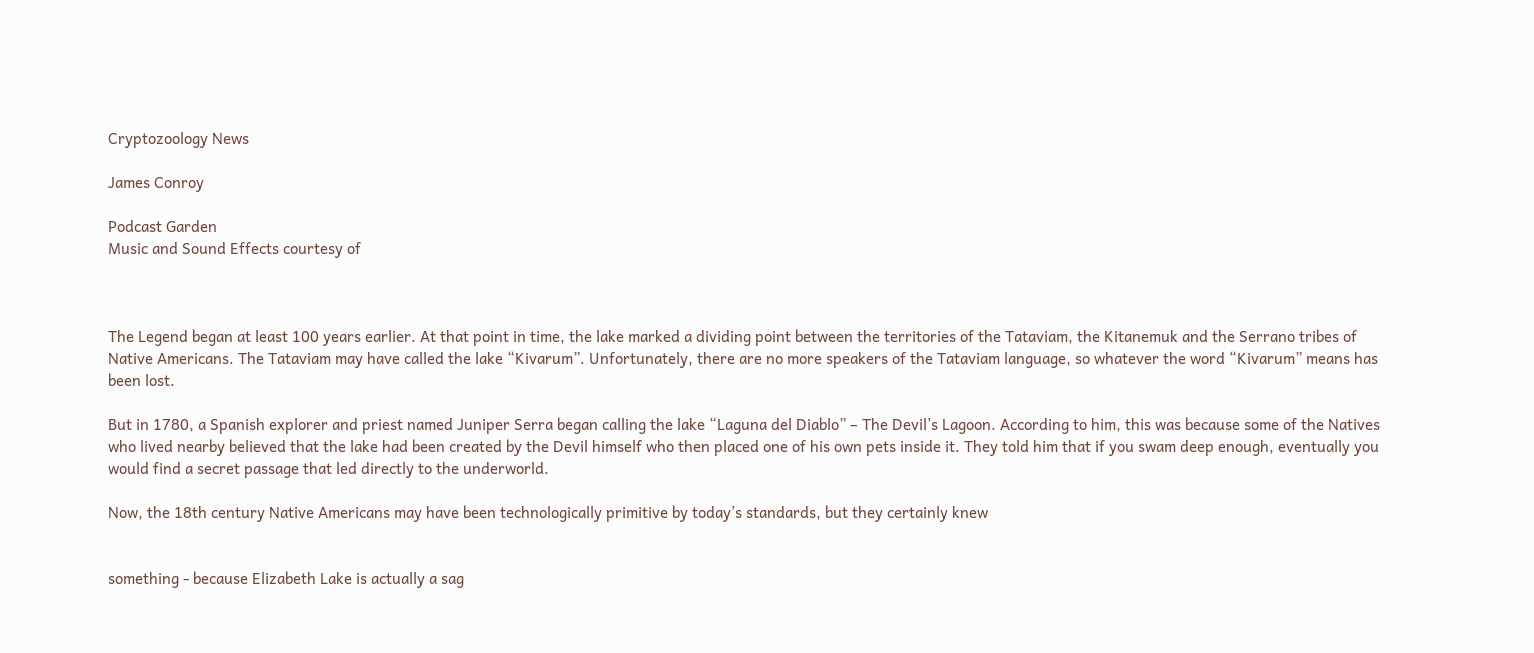Cryptozoology News

James Conroy

Podcast Garden
Music and Sound Effects courtesy of



The Legend began at least 100 years earlier. At that point in time, the lake marked a dividing point between the territories of the Tataviam, the Kitanemuk and the Serrano tribes of Native Americans. The Tataviam may have called the lake “Kivarum”. Unfortunately, there are no more speakers of the Tataviam language, so whatever the word “Kivarum” means has been lost.

But in 1780, a Spanish explorer and priest named Juniper Serra began calling the lake “Laguna del Diablo” – The Devil’s Lagoon. According to him, this was because some of the Natives who lived nearby believed that the lake had been created by the Devil himself who then placed one of his own pets inside it. They told him that if you swam deep enough, eventually you would find a secret passage that led directly to the underworld.

Now, the 18th century Native Americans may have been technologically primitive by today’s standards, but they certainly knew


something - because Elizabeth Lake is actually a sag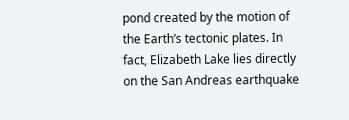pond created by the motion of the Earth’s tectonic plates. In fact, Elizabeth Lake lies directly on the San Andreas earthquake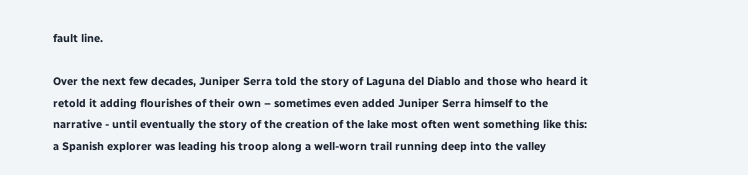fault line.

Over the next few decades, Juniper Serra told the story of Laguna del Diablo and those who heard it retold it adding flourishes of their own – sometimes even added Juniper Serra himself to the narrative - until eventually the story of the creation of the lake most often went something like this: a Spanish explorer was leading his troop along a well-worn trail running deep into the valley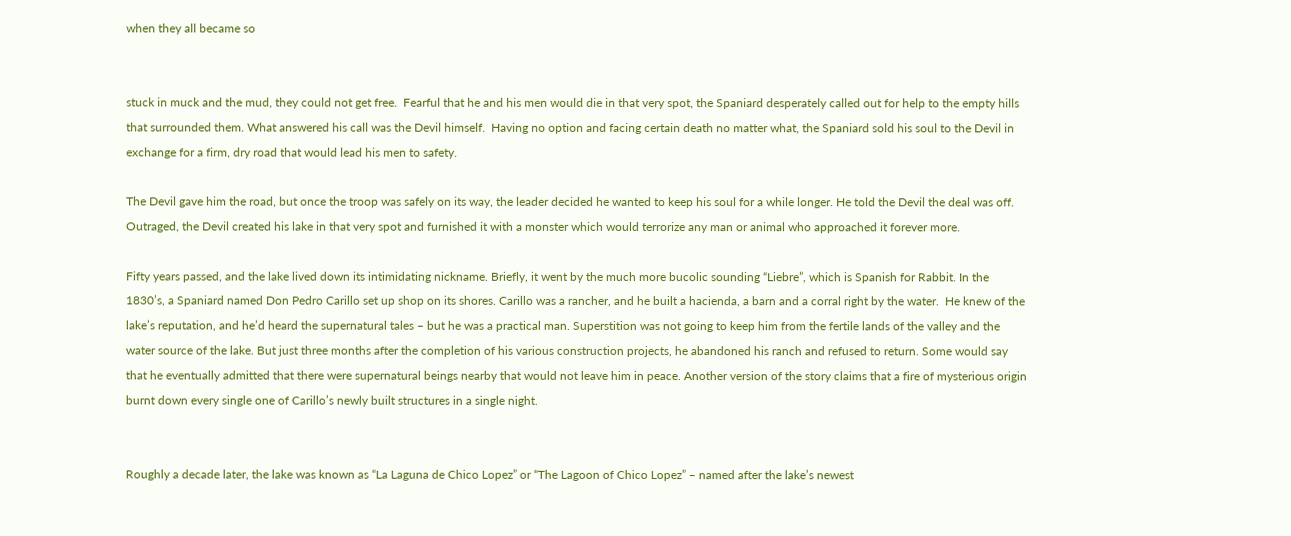when they all became so


stuck in muck and the mud, they could not get free.  Fearful that he and his men would die in that very spot, the Spaniard desperately called out for help to the empty hills that surrounded them. What answered his call was the Devil himself.  Having no option and facing certain death no matter what, the Spaniard sold his soul to the Devil in exchange for a firm, dry road that would lead his men to safety.

The Devil gave him the road, but once the troop was safely on its way, the leader decided he wanted to keep his soul for a while longer. He told the Devil the deal was off.  Outraged, the Devil created his lake in that very spot and furnished it with a monster which would terrorize any man or animal who approached it forever more.

Fifty years passed, and the lake lived down its intimidating nickname. Briefly, it went by the much more bucolic sounding “Liebre”, which is Spanish for Rabbit. In the 1830’s, a Spaniard named Don Pedro Carillo set up shop on its shores. Carillo was a rancher, and he built a hacienda, a barn and a corral right by the water.  He knew of the lake’s reputation, and he’d heard the supernatural tales – but he was a practical man. Superstition was not going to keep him from the fertile lands of the valley and the water source of the lake. But just three months after the completion of his various construction projects, he abandoned his ranch and refused to return. Some would say that he eventually admitted that there were supernatural beings nearby that would not leave him in peace. Another version of the story claims that a fire of mysterious origin burnt down every single one of Carillo’s newly built structures in a single night.


Roughly a decade later, the lake was known as “La Laguna de Chico Lopez” or “The Lagoon of Chico Lopez” – named after the lake’s newest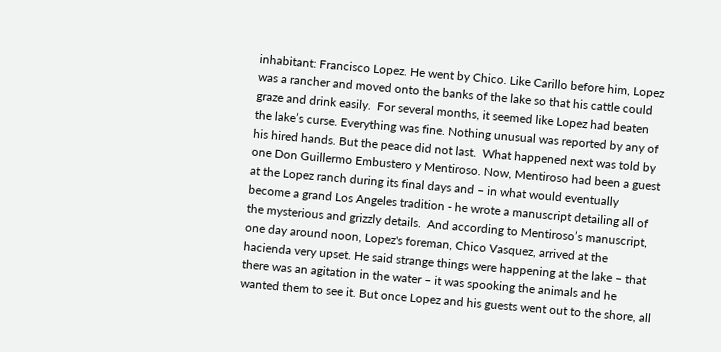inhabitant: Francisco Lopez. He went by Chico. Like Carillo before him, Lopez was a rancher and moved onto the banks of the lake so that his cattle could graze and drink easily.  For several months, it seemed like Lopez had beaten the lake’s curse. Everything was fine. Nothing unusual was reported by any of his hired hands. But the peace did not last.  What happened next was told by one Don Guillermo Embustero y Mentiroso. Now, Mentiroso had been a guest at the Lopez ranch during its final days and – in what would eventually become a grand Los Angeles tradition - he wrote a manuscript detailing all of the mysterious and grizzly details.  And according to Mentiroso’s manuscript, one day around noon, Lopez's foreman, Chico Vasquez, arrived at the hacienda very upset. He said strange things were happening at the lake – that there was an agitation in the water – it was spooking the animals and he wanted them to see it. But once Lopez and his guests went out to the shore, all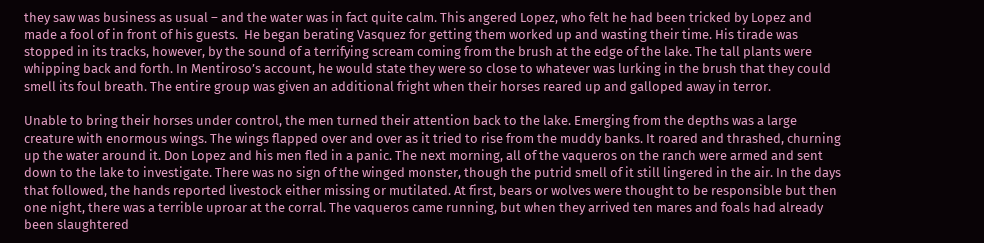they saw was business as usual – and the water was in fact quite calm. This angered Lopez, who felt he had been tricked by Lopez and made a fool of in front of his guests.  He began berating Vasquez for getting them worked up and wasting their time. His tirade was stopped in its tracks, however, by the sound of a terrifying scream coming from the brush at the edge of the lake. The tall plants were whipping back and forth. In Mentiroso’s account, he would state they were so close to whatever was lurking in the brush that they could smell its foul breath. The entire group was given an additional fright when their horses reared up and galloped away in terror.

Unable to bring their horses under control, the men turned their attention back to the lake. Emerging from the depths was a large creature with enormous wings. The wings flapped over and over as it tried to rise from the muddy banks. It roared and thrashed, churning up the water around it. Don Lopez and his men fled in a panic. The next morning, all of the vaqueros on the ranch were armed and sent down to the lake to investigate. There was no sign of the winged monster, though the putrid smell of it still lingered in the air. In the days that followed, the hands reported livestock either missing or mutilated. At first, bears or wolves were thought to be responsible but then one night, there was a terrible uproar at the corral. The vaqueros came running, but when they arrived ten mares and foals had already been slaughtered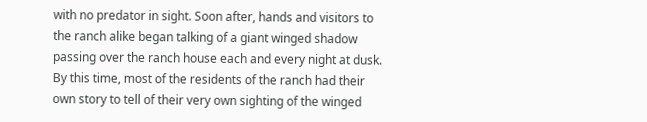with no predator in sight. Soon after, hands and visitors to the ranch alike began talking of a giant winged shadow passing over the ranch house each and every night at dusk. By this time, most of the residents of the ranch had their own story to tell of their very own sighting of the winged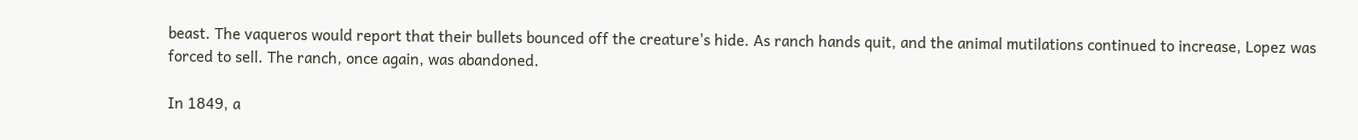beast. The vaqueros would report that their bullets bounced off the creature's hide. As ranch hands quit, and the animal mutilations continued to increase, Lopez was forced to sell. The ranch, once again, was abandoned.

In 1849, a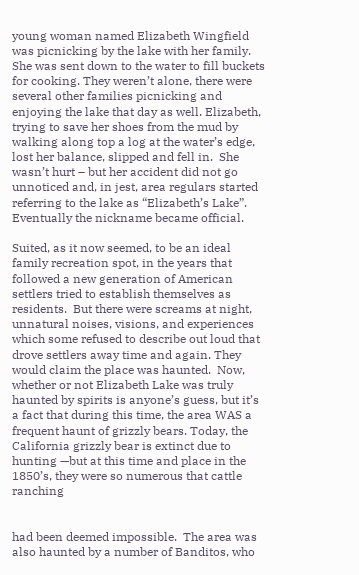young woman named Elizabeth Wingfield was picnicking by the lake with her family. She was sent down to the water to fill buckets for cooking. They weren’t alone, there were several other families picnicking and enjoying the lake that day as well. Elizabeth, trying to save her shoes from the mud by walking along top a log at the water’s edge, lost her balance, slipped and fell in.  She wasn’t hurt – but her accident did not go unnoticed and, in jest, area regulars started referring to the lake as “Elizabeth’s Lake”.  Eventually the nickname became official.

Suited, as it now seemed, to be an ideal family recreation spot, in the years that followed a new generation of American settlers tried to establish themselves as residents.  But there were screams at night, unnatural noises, visions, and experiences which some refused to describe out loud that drove settlers away time and again. They would claim the place was haunted.  Now, whether or not Elizabeth Lake was truly haunted by spirits is anyone’s guess, but it’s a fact that during this time, the area WAS a frequent haunt of grizzly bears. Today, the California grizzly bear is extinct due to hunting —but at this time and place in the 1850’s, they were so numerous that cattle ranching


had been deemed impossible.  The area was also haunted by a number of Banditos, who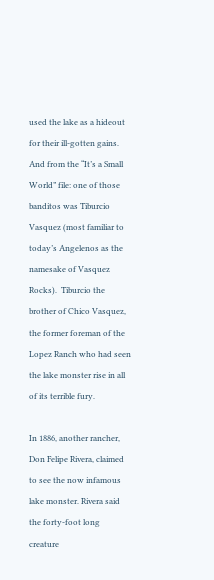used the lake as a hideout for their ill-gotten gains. And from the “It’s a Small World” file: one of those banditos was Tiburcio Vasquez (most familiar to today’s Angelenos as the namesake of Vasquez Rocks).  Tiburcio the brother of Chico Vasquez, the former foreman of the Lopez Ranch who had seen the lake monster rise in all of its terrible fury.

In 1886, another rancher, Don Felipe Rivera, claimed to see the now infamous lake monster. Rivera said the forty-foot long creature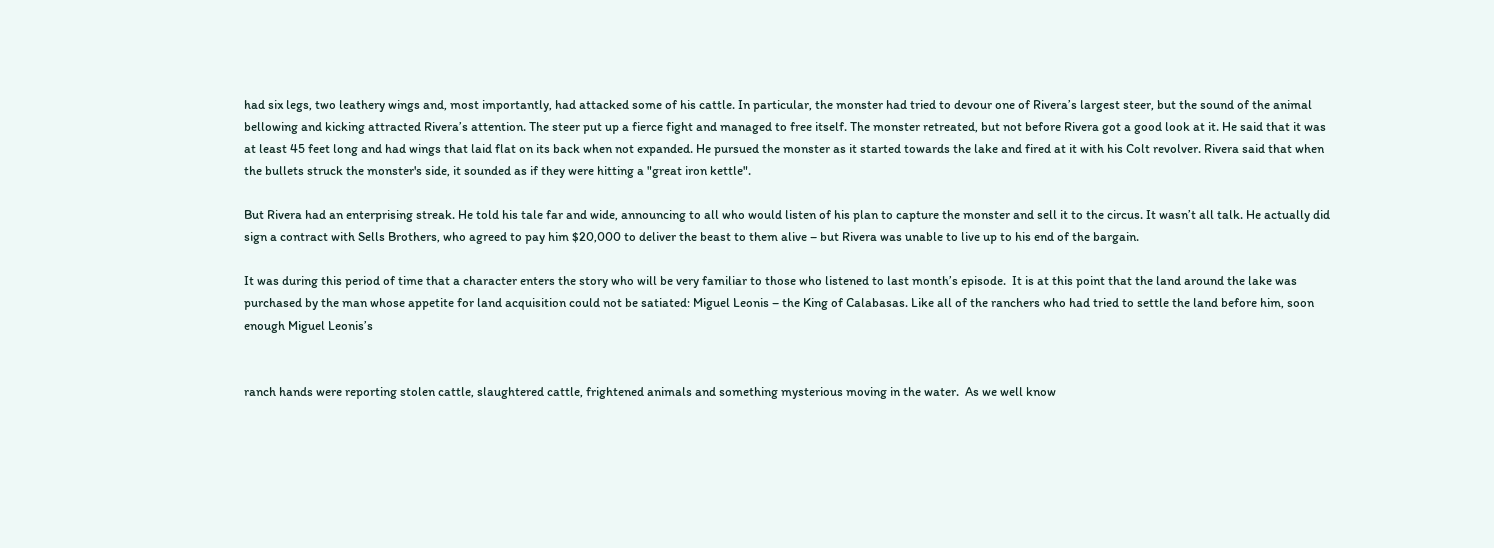had six legs, two leathery wings and, most importantly, had attacked some of his cattle. In particular, the monster had tried to devour one of Rivera’s largest steer, but the sound of the animal bellowing and kicking attracted Rivera’s attention. The steer put up a fierce fight and managed to free itself. The monster retreated, but not before Rivera got a good look at it. He said that it was at least 45 feet long and had wings that laid flat on its back when not expanded. He pursued the monster as it started towards the lake and fired at it with his Colt revolver. Rivera said that when the bullets struck the monster's side, it sounded as if they were hitting a "great iron kettle".

But Rivera had an enterprising streak. He told his tale far and wide, announcing to all who would listen of his plan to capture the monster and sell it to the circus. It wasn’t all talk. He actually did sign a contract with Sells Brothers, who agreed to pay him $20,000 to deliver the beast to them alive – but Rivera was unable to live up to his end of the bargain.

It was during this period of time that a character enters the story who will be very familiar to those who listened to last month’s episode.  It is at this point that the land around the lake was purchased by the man whose appetite for land acquisition could not be satiated: Miguel Leonis – the King of Calabasas. Like all of the ranchers who had tried to settle the land before him, soon enough Miguel Leonis’s


ranch hands were reporting stolen cattle, slaughtered cattle, frightened animals and something mysterious moving in the water.  As we well know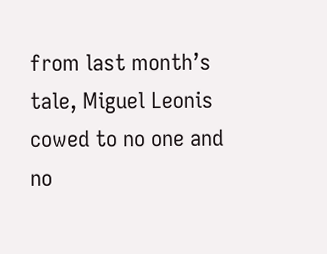from last month’s tale, Miguel Leonis cowed to no one and no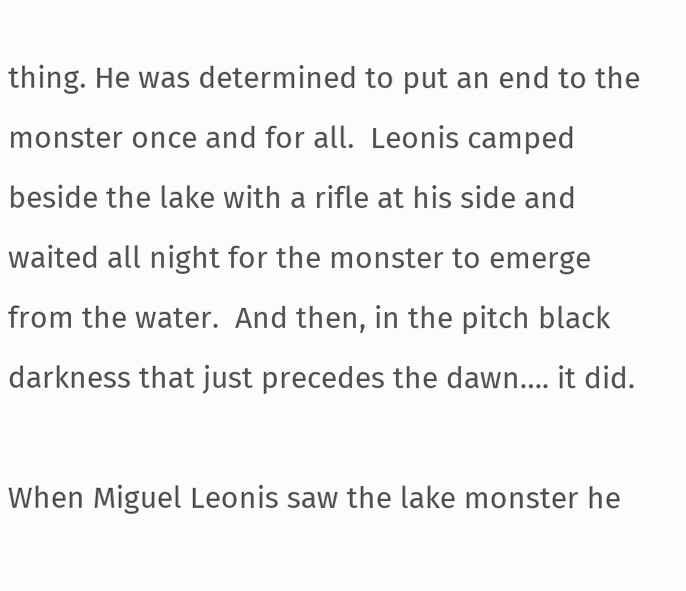thing. He was determined to put an end to the monster once and for all.  Leonis camped beside the lake with a rifle at his side and waited all night for the monster to emerge from the water.  And then, in the pitch black darkness that just precedes the dawn…. it did.

When Miguel Leonis saw the lake monster he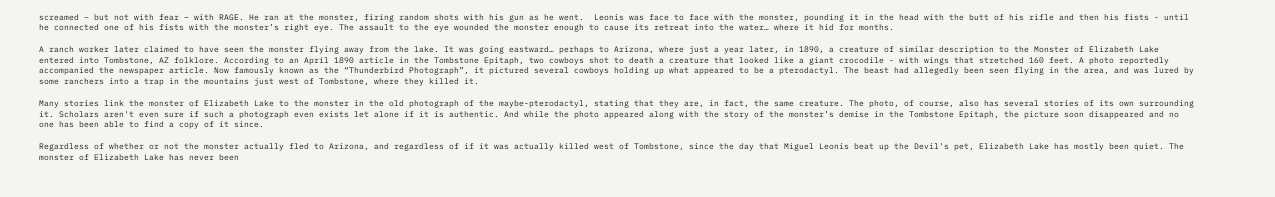screamed – but not with fear – with RAGE. He ran at the monster, firing random shots with his gun as he went.  Leonis was face to face with the monster, pounding it in the head with the butt of his rifle and then his fists - until he connected one of his fists with the monster’s right eye. The assault to the eye wounded the monster enough to cause its retreat into the water… where it hid for months.

A ranch worker later claimed to have seen the monster flying away from the lake. It was going eastward… perhaps to Arizona, where just a year later, in 1890, a creature of similar description to the Monster of Elizabeth Lake entered into Tombstone, AZ folklore. According to an April 1890 article in the Tombstone Epitaph, two cowboys shot to death a creature that looked like a giant crocodile - with wings that stretched 160 feet. A photo reportedly accompanied the newspaper article. Now famously known as the “Thunderbird Photograph”, it pictured several cowboys holding up what appeared to be a pterodactyl. The beast had allegedly been seen flying in the area, and was lured by some ranchers into a trap in the mountains just west of Tombstone, where they killed it.

Many stories link the monster of Elizabeth Lake to the monster in the old photograph of the maybe-pterodactyl, stating that they are, in fact, the same creature. The photo, of course, also has several stories of its own surrounding it. Scholars aren't even sure if such a photograph even exists let alone if it is authentic. And while the photo appeared along with the story of the monster’s demise in the Tombstone Epitaph, the picture soon disappeared and no one has been able to find a copy of it since.

Regardless of whether or not the monster actually fled to Arizona, and regardless of if it was actually killed west of Tombstone, since the day that Miguel Leonis beat up the Devil's pet, Elizabeth Lake has mostly been quiet. The monster of Elizabeth Lake has never been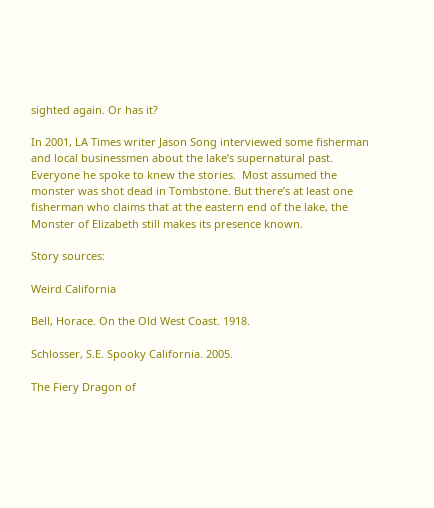sighted again. Or has it?

In 2001, LA Times writer Jason Song interviewed some fisherman and local businessmen about the lake’s supernatural past.  Everyone he spoke to knew the stories.  Most assumed the monster was shot dead in Tombstone. But there’s at least one fisherman who claims that at the eastern end of the lake, the Monster of Elizabeth still makes its presence known.

Story sources:

Weird California

Bell, Horace. On the Old West Coast. 1918.

Schlosser, S.E. Spooky California. 2005.

The Fiery Dragon of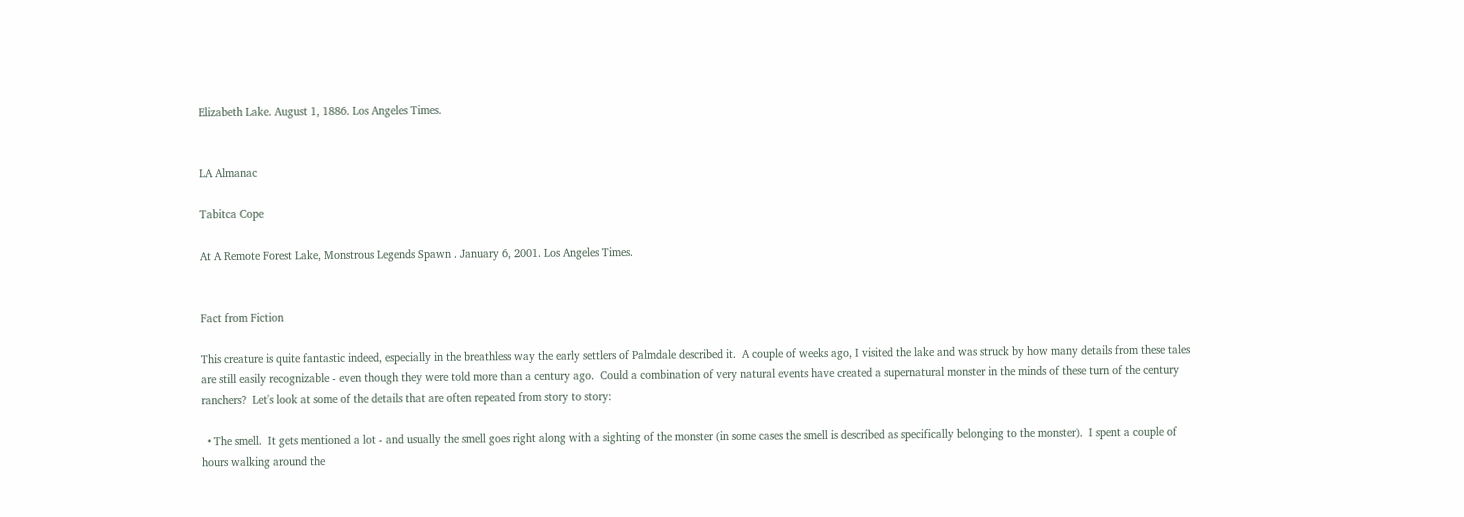Elizabeth Lake. August 1, 1886. Los Angeles Times.


LA Almanac

Tabitca Cope

At A Remote Forest Lake, Monstrous Legends Spawn . January 6, 2001. Los Angeles Times.


Fact from Fiction

This creature is quite fantastic indeed, especially in the breathless way the early settlers of Palmdale described it.  A couple of weeks ago, I visited the lake and was struck by how many details from these tales are still easily recognizable - even though they were told more than a century ago.  Could a combination of very natural events have created a supernatural monster in the minds of these turn of the century ranchers?  Let's look at some of the details that are often repeated from story to story:

  • The smell.  It gets mentioned a lot - and usually the smell goes right along with a sighting of the monster (in some cases the smell is described as specifically belonging to the monster).  I spent a couple of hours walking around the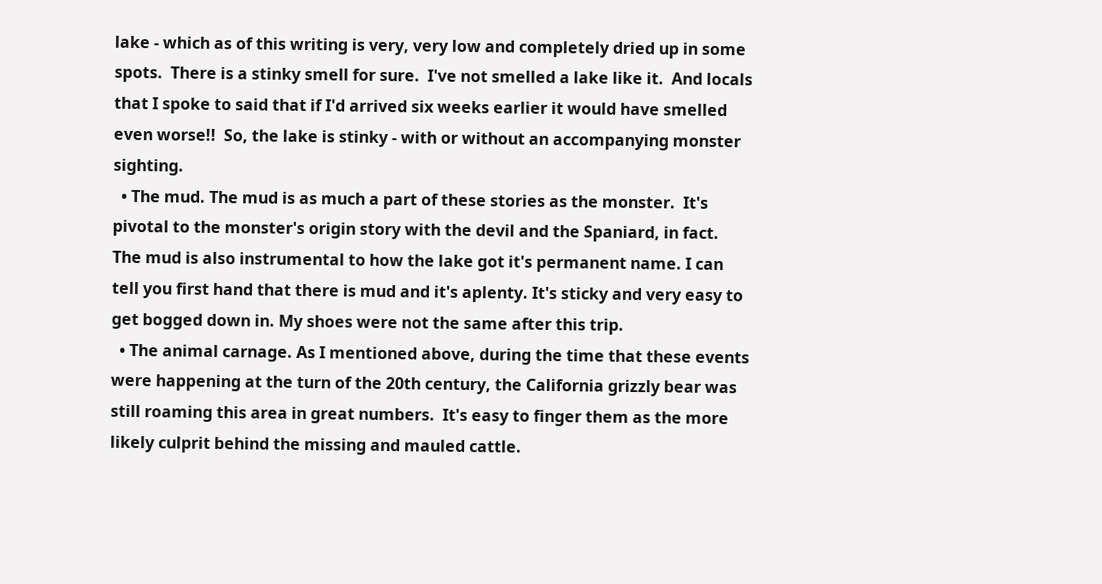lake - which as of this writing is very, very low and completely dried up in some spots.  There is a stinky smell for sure.  I've not smelled a lake like it.  And locals that I spoke to said that if I'd arrived six weeks earlier it would have smelled even worse!!  So, the lake is stinky - with or without an accompanying monster sighting.
  • The mud. The mud is as much a part of these stories as the monster.  It's pivotal to the monster's origin story with the devil and the Spaniard, in fact.  The mud is also instrumental to how the lake got it's permanent name. I can tell you first hand that there is mud and it's aplenty. It's sticky and very easy to get bogged down in. My shoes were not the same after this trip.
  • The animal carnage. As I mentioned above, during the time that these events were happening at the turn of the 20th century, the California grizzly bear was still roaming this area in great numbers.  It's easy to finger them as the more likely culprit behind the missing and mauled cattle.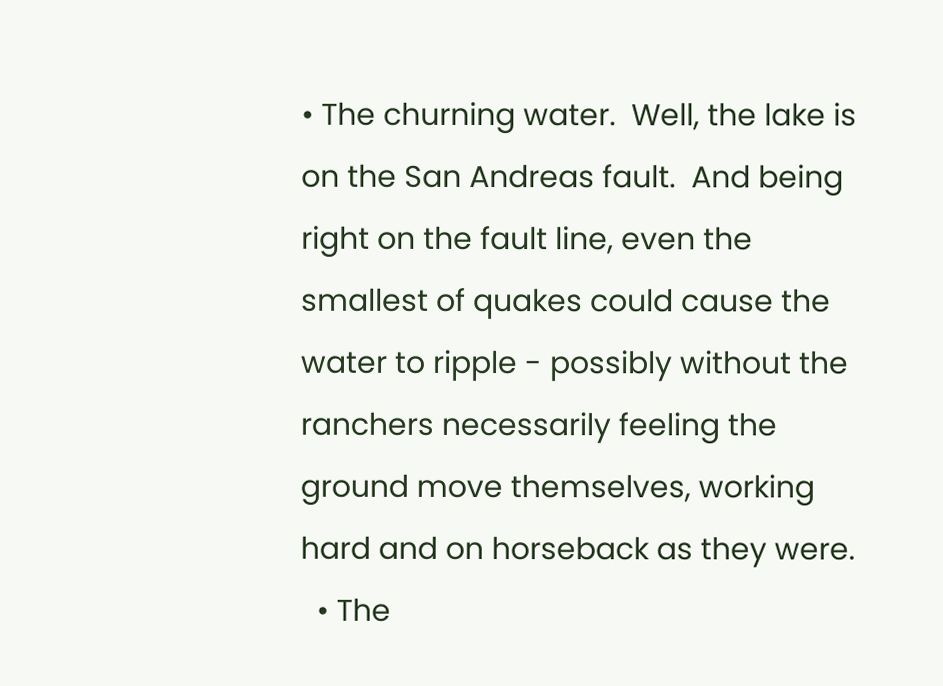• The churning water.  Well, the lake is on the San Andreas fault.  And being right on the fault line, even the smallest of quakes could cause the water to ripple - possibly without the ranchers necessarily feeling the ground move themselves, working hard and on horseback as they were.
  • The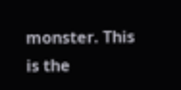monster. This is the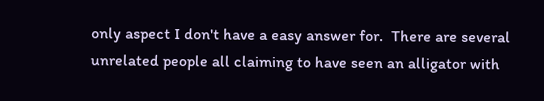only aspect I don't have a easy answer for.  There are several unrelated people all claiming to have seen an alligator with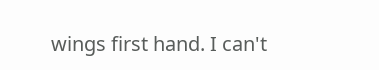wings first hand. I can't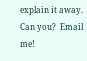explain it away. Can you?  Email me!